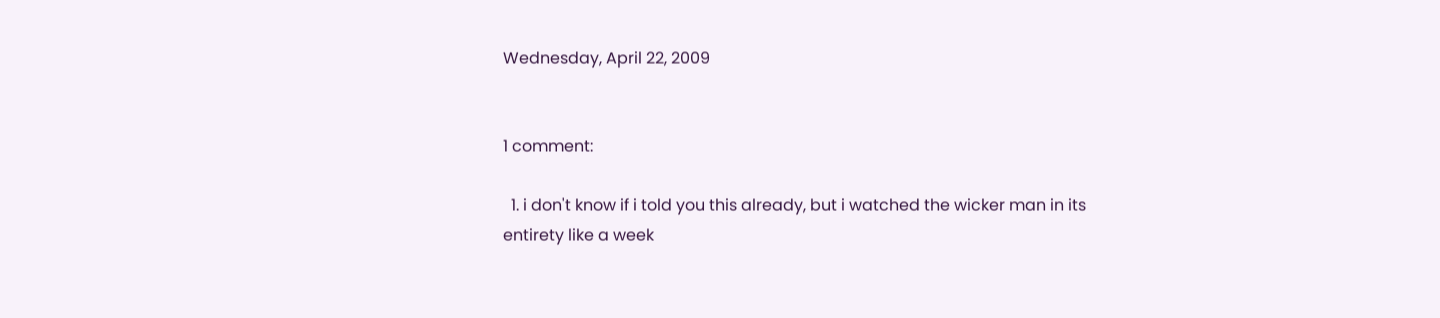Wednesday, April 22, 2009


1 comment:

  1. i don't know if i told you this already, but i watched the wicker man in its entirety like a week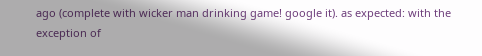ago (complete with wicker man drinking game! google it). as expected: with the exception of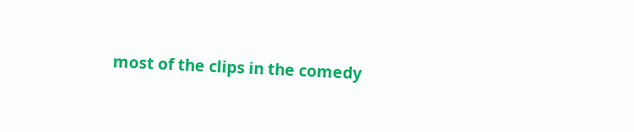most of the clips in the comedy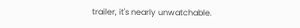trailer, it's nearly unwatchable.